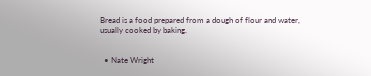Bread is a food prepared from a dough of flour and water, usually cooked by baking.


  • Nate Wright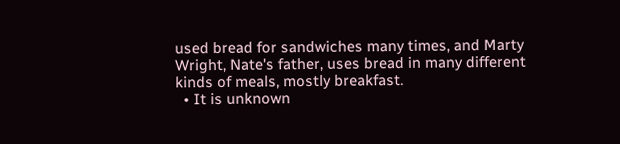used bread for sandwiches many times, and Marty Wright, Nate's father, uses bread in many different kinds of meals, mostly breakfast.
  • It is unknown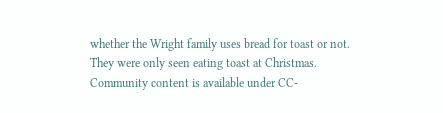whether the Wright family uses bread for toast or not. They were only seen eating toast at Christmas.
Community content is available under CC-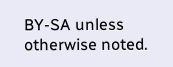BY-SA unless otherwise noted.